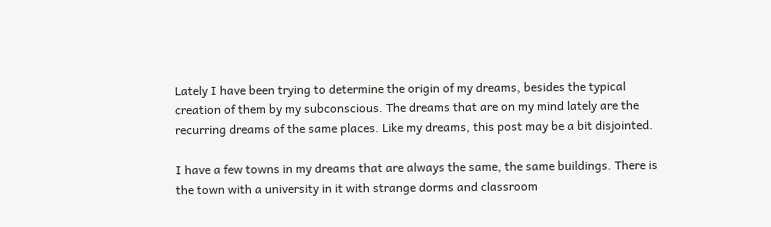Lately I have been trying to determine the origin of my dreams, besides the typical creation of them by my subconscious. The dreams that are on my mind lately are the recurring dreams of the same places. Like my dreams, this post may be a bit disjointed.

I have a few towns in my dreams that are always the same, the same buildings. There is the town with a university in it with strange dorms and classroom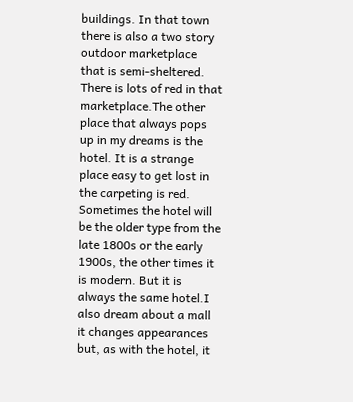buildings. In that town there is also a two story outdoor marketplace that is semi-sheltered. There is lots of red in that marketplace.The other place that always pops up in my dreams is the hotel. It is a strange place easy to get lost in the carpeting is red. Sometimes the hotel will be the older type from the late 1800s or the early 1900s, the other times it is modern. But it is always the same hotel.I also dream about a mall it changes appearances but, as with the hotel, it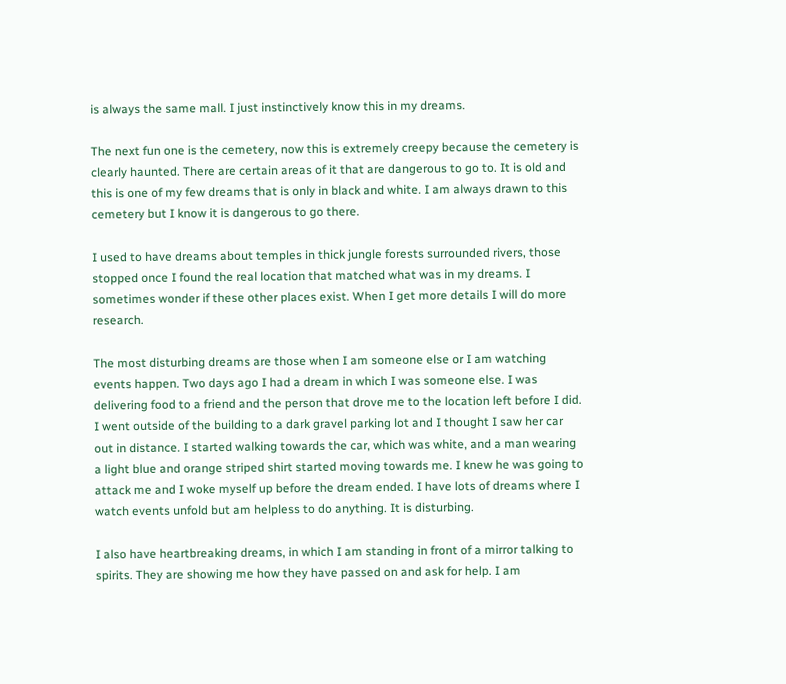is always the same mall. I just instinctively know this in my dreams.

The next fun one is the cemetery, now this is extremely creepy because the cemetery is clearly haunted. There are certain areas of it that are dangerous to go to. It is old and this is one of my few dreams that is only in black and white. I am always drawn to this cemetery but I know it is dangerous to go there.

I used to have dreams about temples in thick jungle forests surrounded rivers, those stopped once I found the real location that matched what was in my dreams. I sometimes wonder if these other places exist. When I get more details I will do more research.

The most disturbing dreams are those when I am someone else or I am watching events happen. Two days ago I had a dream in which I was someone else. I was delivering food to a friend and the person that drove me to the location left before I did. I went outside of the building to a dark gravel parking lot and I thought I saw her car out in distance. I started walking towards the car, which was white, and a man wearing a light blue and orange striped shirt started moving towards me. I knew he was going to attack me and I woke myself up before the dream ended. I have lots of dreams where I watch events unfold but am helpless to do anything. It is disturbing.

I also have heartbreaking dreams, in which I am standing in front of a mirror talking to spirits. They are showing me how they have passed on and ask for help. I am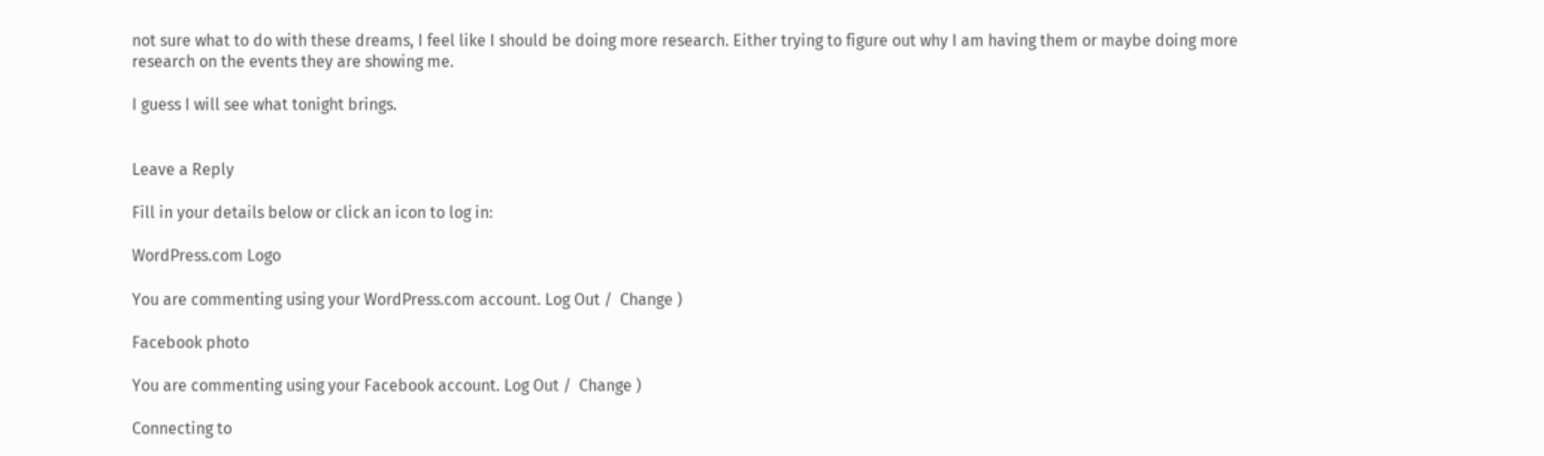not sure what to do with these dreams, I feel like I should be doing more research. Either trying to figure out why I am having them or maybe doing more research on the events they are showing me.

I guess I will see what tonight brings.


Leave a Reply

Fill in your details below or click an icon to log in:

WordPress.com Logo

You are commenting using your WordPress.com account. Log Out /  Change )

Facebook photo

You are commenting using your Facebook account. Log Out /  Change )

Connecting to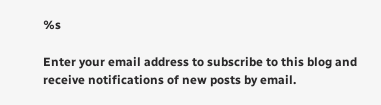%s

Enter your email address to subscribe to this blog and receive notifications of new posts by email.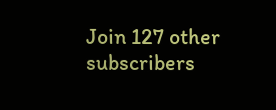Join 127 other subscribers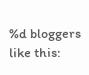%d bloggers like this: